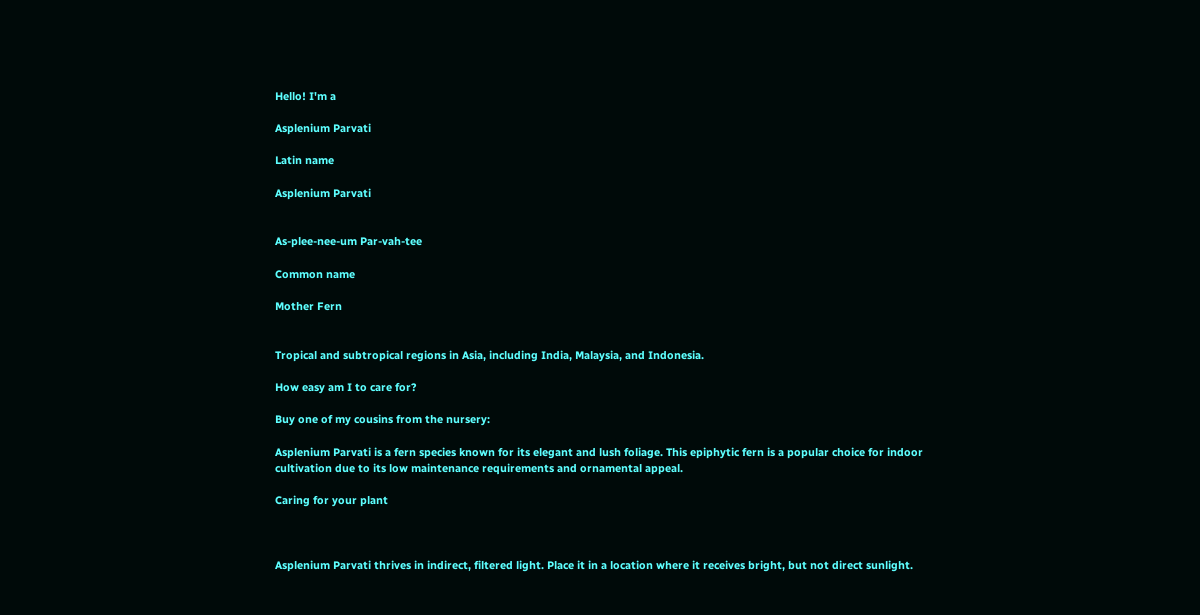Hello! I'm a

Asplenium Parvati

Latin name

Asplenium Parvati


As-plee-nee-um Par-vah-tee

Common name

Mother Fern


Tropical and subtropical regions in Asia, including India, Malaysia, and Indonesia.

How easy am I to care for?

Buy one of my cousins from the nursery:

Asplenium Parvati is a fern species known for its elegant and lush foliage. This epiphytic fern is a popular choice for indoor cultivation due to its low maintenance requirements and ornamental appeal.

Caring for your plant



Asplenium Parvati thrives in indirect, filtered light. Place it in a location where it receives bright, but not direct sunlight.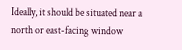Ideally, it should be situated near a north or east-facing window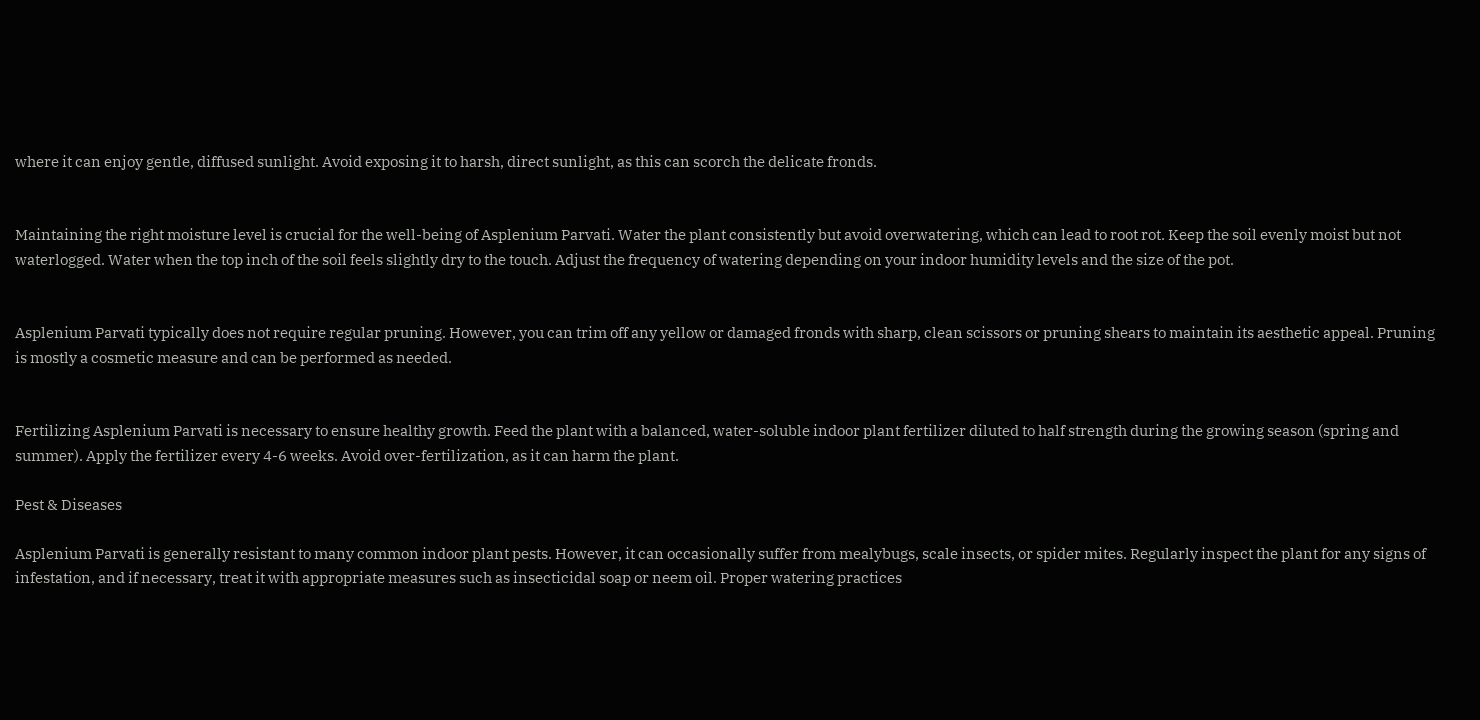where it can enjoy gentle, diffused sunlight. Avoid exposing it to harsh, direct sunlight, as this can scorch the delicate fronds.


Maintaining the right moisture level is crucial for the well-being of Asplenium Parvati. Water the plant consistently but avoid overwatering, which can lead to root rot. Keep the soil evenly moist but not waterlogged. Water when the top inch of the soil feels slightly dry to the touch. Adjust the frequency of watering depending on your indoor humidity levels and the size of the pot.


Asplenium Parvati typically does not require regular pruning. However, you can trim off any yellow or damaged fronds with sharp, clean scissors or pruning shears to maintain its aesthetic appeal. Pruning is mostly a cosmetic measure and can be performed as needed.


Fertilizing Asplenium Parvati is necessary to ensure healthy growth. Feed the plant with a balanced, water-soluble indoor plant fertilizer diluted to half strength during the growing season (spring and summer). Apply the fertilizer every 4-6 weeks. Avoid over-fertilization, as it can harm the plant.

Pest & Diseases

Asplenium Parvati is generally resistant to many common indoor plant pests. However, it can occasionally suffer from mealybugs, scale insects, or spider mites. Regularly inspect the plant for any signs of infestation, and if necessary, treat it with appropriate measures such as insecticidal soap or neem oil. Proper watering practices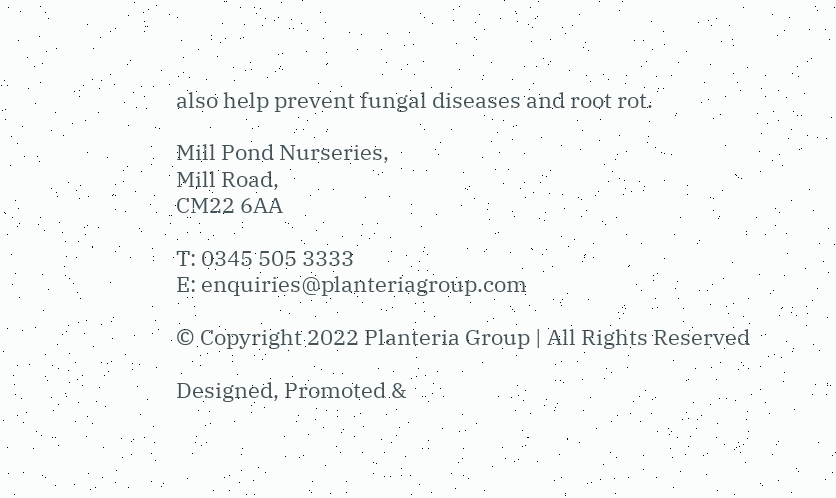also help prevent fungal diseases and root rot.

Mill Pond Nurseries,
Mill Road,
CM22 6AA

T: 0345 505 3333
E: enquiries@planteriagroup.com

© Copyright 2022 Planteria Group | All Rights Reserved

Designed, Promoted &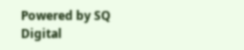Powered by SQ Digital